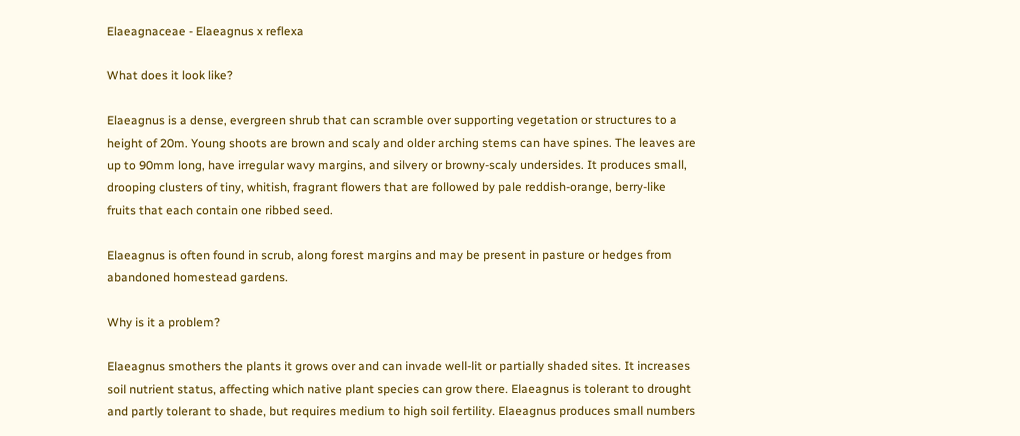Elaeagnaceae - Elaeagnus x reflexa

What does it look like?

Elaeagnus is a dense, evergreen shrub that can scramble over supporting vegetation or structures to a height of 20m. Young shoots are brown and scaly and older arching stems can have spines. The leaves are up to 90mm long, have irregular wavy margins, and silvery or browny-scaly undersides. It produces small, drooping clusters of tiny, whitish, fragrant flowers that are followed by pale reddish-orange, berry-like fruits that each contain one ribbed seed.

Elaeagnus is often found in scrub, along forest margins and may be present in pasture or hedges from abandoned homestead gardens.

Why is it a problem?

Elaeagnus smothers the plants it grows over and can invade well-lit or partially shaded sites. It increases soil nutrient status, affecting which native plant species can grow there. Elaeagnus is tolerant to drought and partly tolerant to shade, but requires medium to high soil fertility. Elaeagnus produces small numbers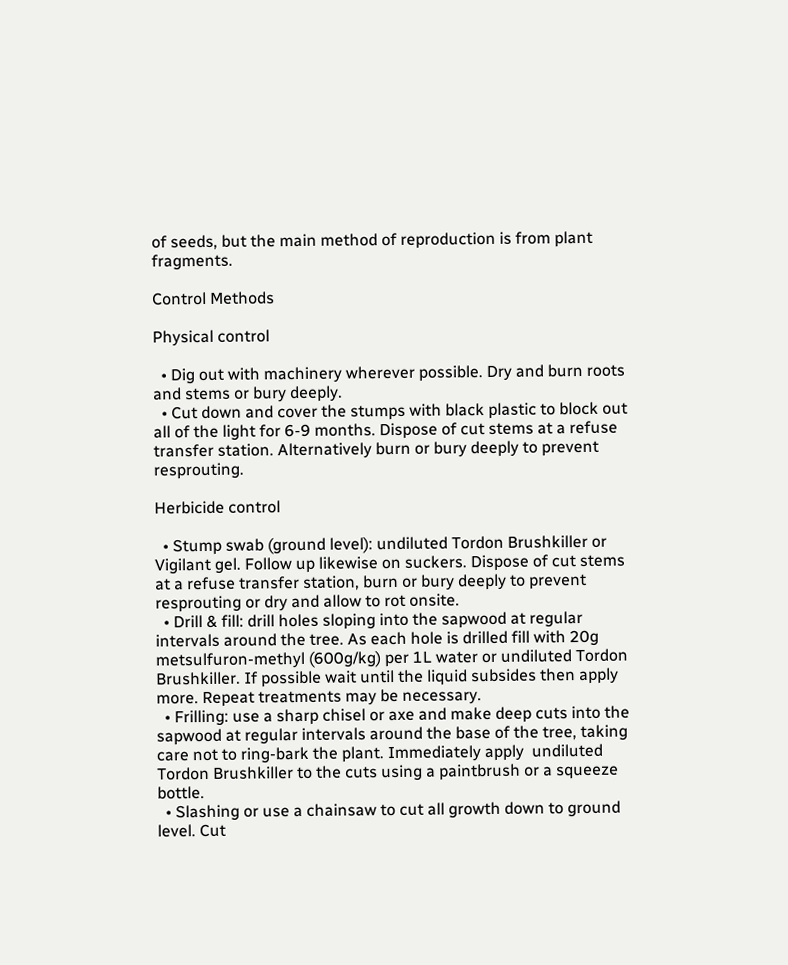of seeds, but the main method of reproduction is from plant fragments.

Control Methods

Physical control

  • Dig out with machinery wherever possible. Dry and burn roots and stems or bury deeply.
  • Cut down and cover the stumps with black plastic to block out all of the light for 6-9 months. Dispose of cut stems at a refuse transfer station. Alternatively burn or bury deeply to prevent resprouting.

Herbicide control

  • Stump swab (ground level): undiluted Tordon Brushkiller or Vigilant gel. Follow up likewise on suckers. Dispose of cut stems at a refuse transfer station, burn or bury deeply to prevent resprouting or dry and allow to rot onsite.
  • Drill & fill: drill holes sloping into the sapwood at regular intervals around the tree. As each hole is drilled fill with 20g metsulfuron-methyl (600g/kg) per 1L water or undiluted Tordon Brushkiller. If possible wait until the liquid subsides then apply more. Repeat treatments may be necessary.
  • Frilling: use a sharp chisel or axe and make deep cuts into the sapwood at regular intervals around the base of the tree, taking care not to ring-bark the plant. Immediately apply  undiluted Tordon Brushkiller to the cuts using a paintbrush or a squeeze bottle.
  • Slashing or use a chainsaw to cut all growth down to ground level. Cut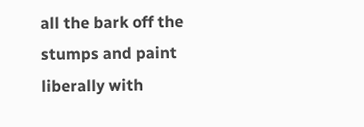all the bark off the stumps and paint liberally with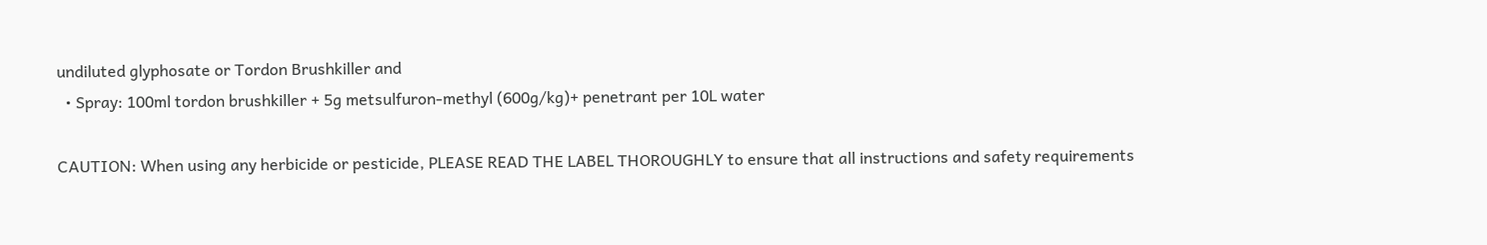undiluted glyphosate or Tordon Brushkiller and
  • Spray: 100ml tordon brushkiller + 5g metsulfuron-methyl (600g/kg)+ penetrant per 10L water

CAUTION: When using any herbicide or pesticide, PLEASE READ THE LABEL THOROUGHLY to ensure that all instructions and safety requirements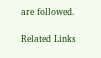are followed.

Related Links